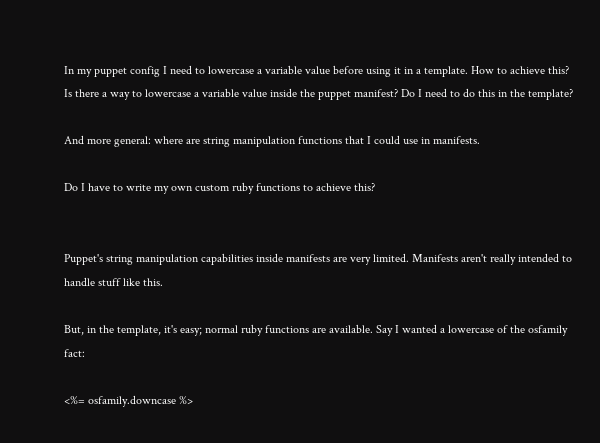In my puppet config I need to lowercase a variable value before using it in a template. How to achieve this? Is there a way to lowercase a variable value inside the puppet manifest? Do I need to do this in the template?

And more general: where are string manipulation functions that I could use in manifests.

Do I have to write my own custom ruby functions to achieve this?


Puppet's string manipulation capabilities inside manifests are very limited. Manifests aren't really intended to handle stuff like this.

But, in the template, it's easy; normal ruby functions are available. Say I wanted a lowercase of the osfamily fact:

<%= osfamily.downcase %>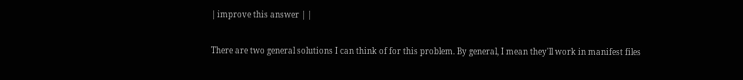| improve this answer | |

There are two general solutions I can think of for this problem. By general, I mean they'll work in manifest files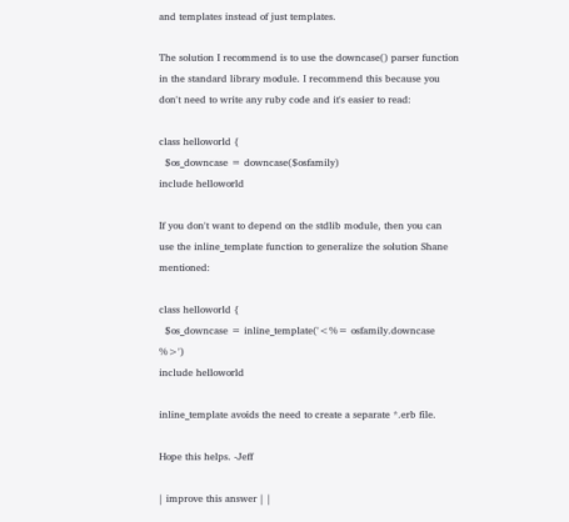and templates instead of just templates.

The solution I recommend is to use the downcase() parser function in the standard library module. I recommend this because you don't need to write any ruby code and it's easier to read:

class helloworld {
  $os_downcase = downcase($osfamily)
include helloworld

If you don't want to depend on the stdlib module, then you can use the inline_template function to generalize the solution Shane mentioned:

class helloworld {
  $os_downcase = inline_template('<%= osfamily.downcase %>')
include helloworld

inline_template avoids the need to create a separate *.erb file.

Hope this helps. -Jeff

| improve this answer | |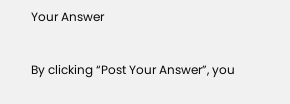Your Answer

By clicking “Post Your Answer”, you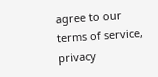agree to our terms of service, privacy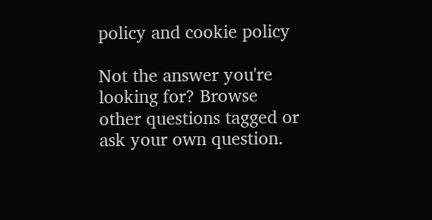policy and cookie policy

Not the answer you're looking for? Browse other questions tagged or ask your own question.